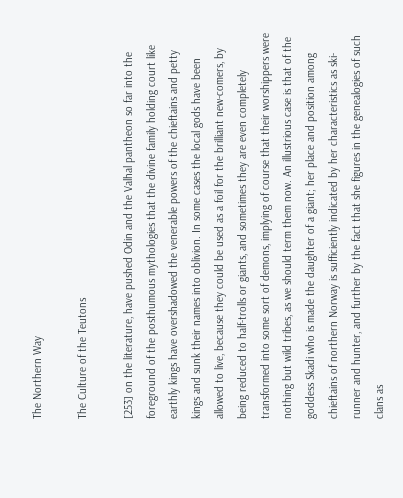The Northern Way

The Culture of the Teutons

[253] on the literature, have pushed Odin and the Valhal pantheon so far into the foreground of the posthumous mythologies that the divine family holding court like earthly kings have overshadowed the venerable powers of the chieftains and petty kings and sunk their names into oblivion. In some cases the local gods have been allowed to live, because they could be used as a foil for the brilliant new-comers, by being reduced to half-trolls or giants, and sometimes they are even completely transformed into some sort of demons, implying of course that their worshippers were nothing but wild tribes, as we should term them now. An illustrious case is that of the goddess Skadi who is made the daughter of a giant; her place and position among chieftains of northern Norway is sufficiently indicated by her characteristics as ski-runner and hunter, and further by the fact that she figures in the genealogies of such clans as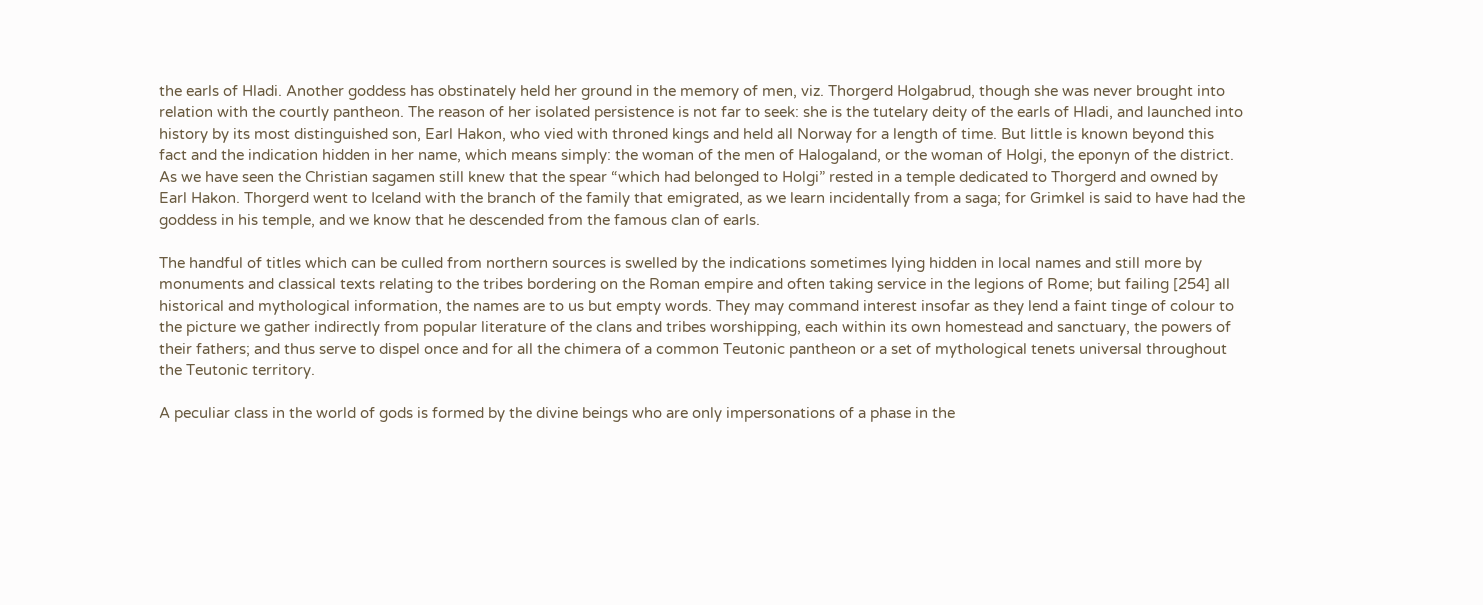the earls of Hladi. Another goddess has obstinately held her ground in the memory of men, viz. Thorgerd Holgabrud, though she was never brought into relation with the courtly pantheon. The reason of her isolated persistence is not far to seek: she is the tutelary deity of the earls of Hladi, and launched into history by its most distinguished son, Earl Hakon, who vied with throned kings and held all Norway for a length of time. But little is known beyond this fact and the indication hidden in her name, which means simply: the woman of the men of Halogaland, or the woman of Holgi, the eponyn of the district. As we have seen the Christian sagamen still knew that the spear “which had belonged to Holgi” rested in a temple dedicated to Thorgerd and owned by Earl Hakon. Thorgerd went to Iceland with the branch of the family that emigrated, as we learn incidentally from a saga; for Grimkel is said to have had the goddess in his temple, and we know that he descended from the famous clan of earls.

The handful of titles which can be culled from northern sources is swelled by the indications sometimes lying hidden in local names and still more by monuments and classical texts relating to the tribes bordering on the Roman empire and often taking service in the legions of Rome; but failing [254] all historical and mythological information, the names are to us but empty words. They may command interest insofar as they lend a faint tinge of colour to the picture we gather indirectly from popular literature of the clans and tribes worshipping, each within its own homestead and sanctuary, the powers of their fathers; and thus serve to dispel once and for all the chimera of a common Teutonic pantheon or a set of mythological tenets universal throughout the Teutonic territory.

A peculiar class in the world of gods is formed by the divine beings who are only impersonations of a phase in the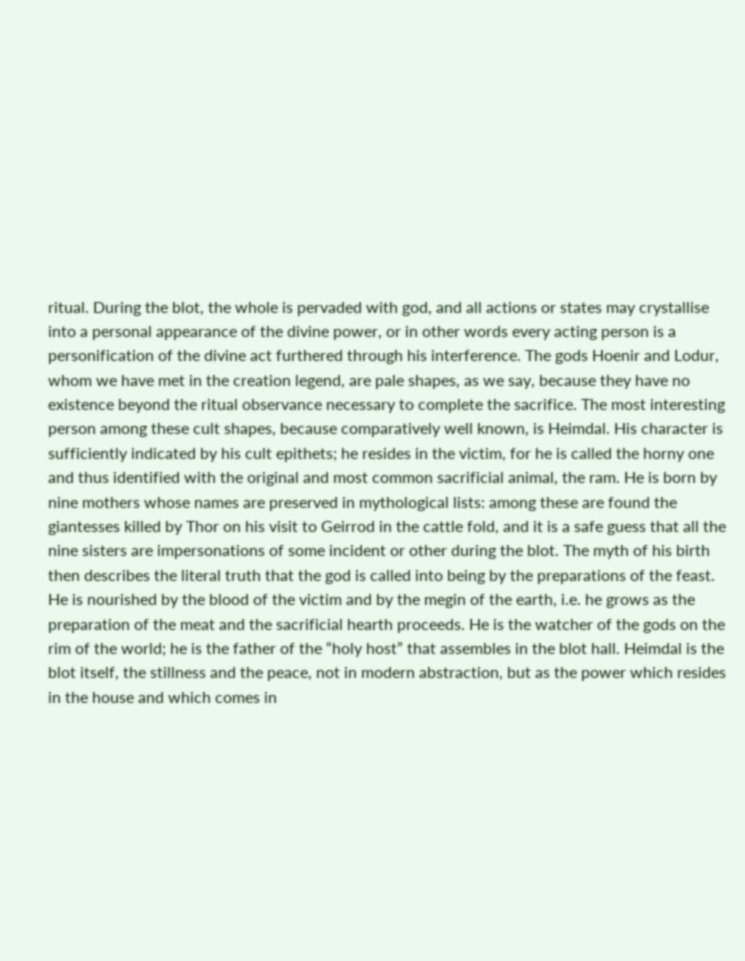ritual. During the blot, the whole is pervaded with god, and all actions or states may crystallise into a personal appearance of the divine power, or in other words every acting person is a personification of the divine act furthered through his interference. The gods Hoenir and Lodur, whom we have met in the creation legend, are pale shapes, as we say, because they have no existence beyond the ritual observance necessary to complete the sacrifice. The most interesting person among these cult shapes, because comparatively well known, is Heimdal. His character is sufficiently indicated by his cult epithets; he resides in the victim, for he is called the horny one and thus identified with the original and most common sacrificial animal, the ram. He is born by nine mothers whose names are preserved in mythological lists: among these are found the giantesses killed by Thor on his visit to Geirrod in the cattle fold, and it is a safe guess that all the nine sisters are impersonations of some incident or other during the blot. The myth of his birth then describes the literal truth that the god is called into being by the preparations of the feast. He is nourished by the blood of the victim and by the megin of the earth, i.e. he grows as the preparation of the meat and the sacrificial hearth proceeds. He is the watcher of the gods on the rim of the world; he is the father of the “holy host” that assembles in the blot hall. Heimdal is the blot itself, the stillness and the peace, not in modern abstraction, but as the power which resides in the house and which comes in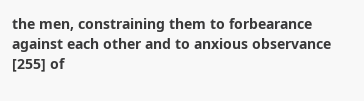the men, constraining them to forbearance against each other and to anxious observance [255] of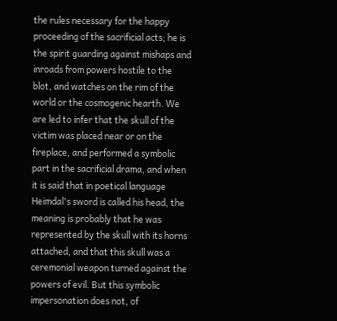the rules necessary for the happy proceeding of the sacrificial acts; he is the spirit guarding against mishaps and inroads from powers hostile to the blot, and watches on the rim of the world or the cosmogenic hearth. We are led to infer that the skull of the victim was placed near or on the fireplace, and performed a symbolic part in the sacrificial drama, and when it is said that in poetical language Heimdal's sword is called his head, the meaning is probably that he was represented by the skull with its horns attached, and that this skull was a ceremonial weapon turned against the powers of evil. But this symbolic impersonation does not, of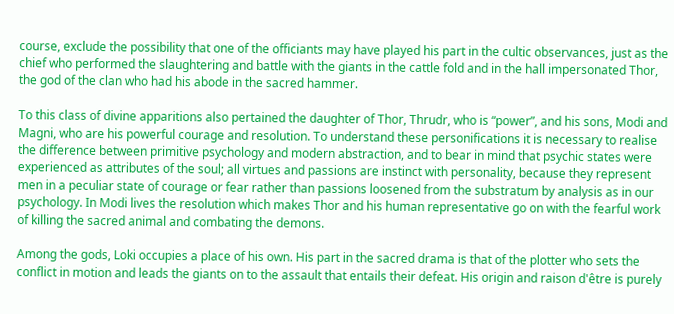course, exclude the possibility that one of the officiants may have played his part in the cultic observances, just as the chief who performed the slaughtering and battle with the giants in the cattle fold and in the hall impersonated Thor, the god of the clan who had his abode in the sacred hammer.

To this class of divine apparitions also pertained the daughter of Thor, Thrudr, who is “power”, and his sons, Modi and Magni, who are his powerful courage and resolution. To understand these personifications it is necessary to realise the difference between primitive psychology and modern abstraction, and to bear in mind that psychic states were experienced as attributes of the soul; all virtues and passions are instinct with personality, because they represent men in a peculiar state of courage or fear rather than passions loosened from the substratum by analysis as in our psychology. In Modi lives the resolution which makes Thor and his human representative go on with the fearful work of killing the sacred animal and combating the demons.

Among the gods, Loki occupies a place of his own. His part in the sacred drama is that of the plotter who sets the conflict in motion and leads the giants on to the assault that entails their defeat. His origin and raison d'être is purely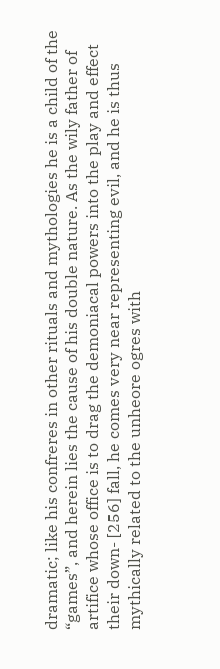dramatic; like his confreres in other rituals and mythologies he is a child of the “games”, and herein lies the cause of his double nature. As the wily father of artifice whose office is to drag the demoniacal powers into the play and effect their down- [256] fall, he comes very near representing evil, and he is thus mythically related to the unheore ogres with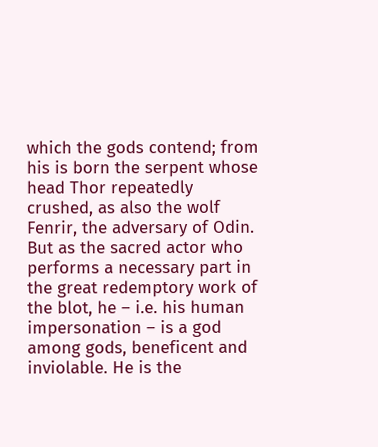which the gods contend; from his is born the serpent whose head Thor repeatedly crushed, as also the wolf Fenrir, the adversary of Odin. But as the sacred actor who performs a necessary part in the great redemptory work of the blot, he – i.e. his human impersonation – is a god among gods, beneficent and inviolable. He is the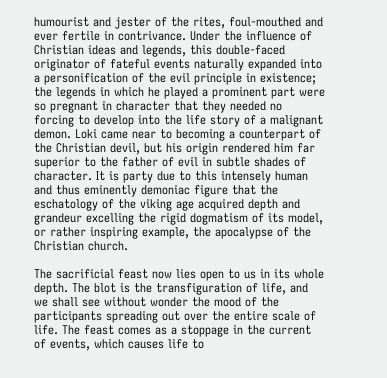humourist and jester of the rites, foul-mouthed and ever fertile in contrivance. Under the influence of Christian ideas and legends, this double-faced originator of fateful events naturally expanded into a personification of the evil principle in existence; the legends in which he played a prominent part were so pregnant in character that they needed no forcing to develop into the life story of a malignant demon. Loki came near to becoming a counterpart of the Christian devil, but his origin rendered him far superior to the father of evil in subtle shades of character. It is party due to this intensely human and thus eminently demoniac figure that the eschatology of the viking age acquired depth and grandeur excelling the rigid dogmatism of its model, or rather inspiring example, the apocalypse of the Christian church.

The sacrificial feast now lies open to us in its whole depth. The blot is the transfiguration of life, and we shall see without wonder the mood of the participants spreading out over the entire scale of life. The feast comes as a stoppage in the current of events, which causes life to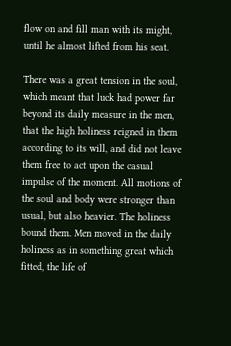flow on and fill man with its might, until he almost lifted from his seat.

There was a great tension in the soul, which meant that luck had power far beyond its daily measure in the men, that the high holiness reigned in them according to its will, and did not leave them free to act upon the casual impulse of the moment. All motions of the soul and body were stronger than usual, but also heavier. The holiness bound them. Men moved in the daily holiness as in something great which fitted, the life of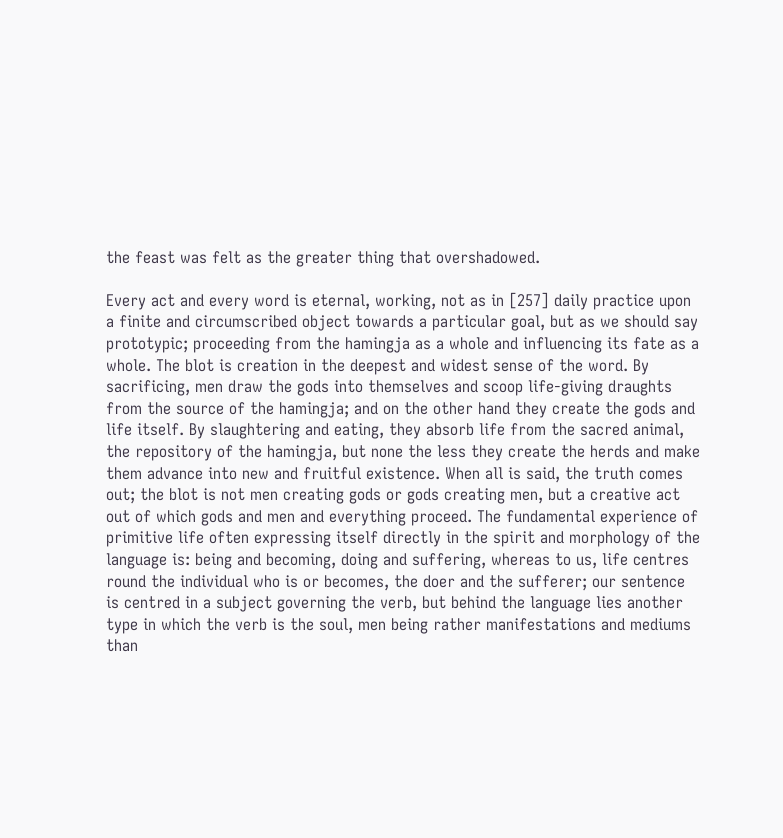the feast was felt as the greater thing that overshadowed.

Every act and every word is eternal, working, not as in [257] daily practice upon a finite and circumscribed object towards a particular goal, but as we should say prototypic; proceeding from the hamingja as a whole and influencing its fate as a whole. The blot is creation in the deepest and widest sense of the word. By sacrificing, men draw the gods into themselves and scoop life-giving draughts from the source of the hamingja; and on the other hand they create the gods and life itself. By slaughtering and eating, they absorb life from the sacred animal, the repository of the hamingja, but none the less they create the herds and make them advance into new and fruitful existence. When all is said, the truth comes out; the blot is not men creating gods or gods creating men, but a creative act out of which gods and men and everything proceed. The fundamental experience of primitive life often expressing itself directly in the spirit and morphology of the language is: being and becoming, doing and suffering, whereas to us, life centres round the individual who is or becomes, the doer and the sufferer; our sentence is centred in a subject governing the verb, but behind the language lies another type in which the verb is the soul, men being rather manifestations and mediums than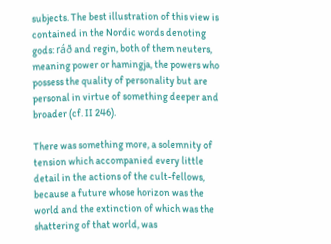subjects. The best illustration of this view is contained in the Nordic words denoting gods: ráð and regin, both of them neuters, meaning power or hamingja, the powers who possess the quality of personality but are personal in virtue of something deeper and broader (cf. II 246).

There was something more, a solemnity of tension which accompanied every little detail in the actions of the cult-fellows, because a future whose horizon was the world and the extinction of which was the shattering of that world, was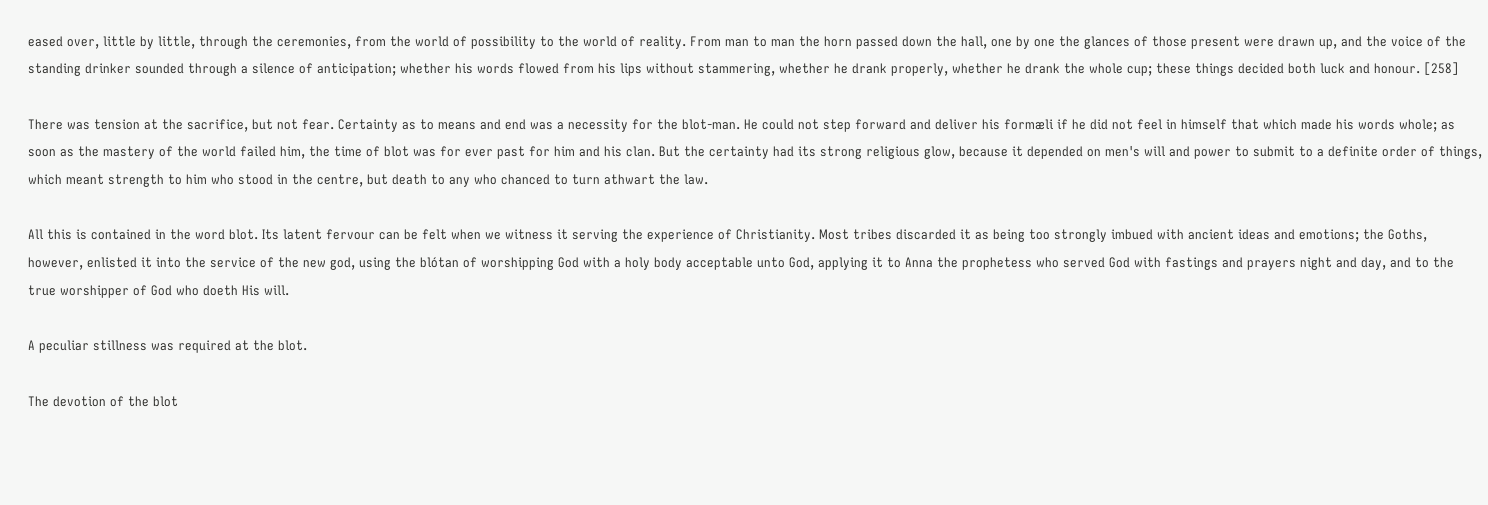eased over, little by little, through the ceremonies, from the world of possibility to the world of reality. From man to man the horn passed down the hall, one by one the glances of those present were drawn up, and the voice of the standing drinker sounded through a silence of anticipation; whether his words flowed from his lips without stammering, whether he drank properly, whether he drank the whole cup; these things decided both luck and honour. [258]

There was tension at the sacrifice, but not fear. Certainty as to means and end was a necessity for the blot-man. He could not step forward and deliver his formæli if he did not feel in himself that which made his words whole; as soon as the mastery of the world failed him, the time of blot was for ever past for him and his clan. But the certainty had its strong religious glow, because it depended on men's will and power to submit to a definite order of things, which meant strength to him who stood in the centre, but death to any who chanced to turn athwart the law.

All this is contained in the word blot. Its latent fervour can be felt when we witness it serving the experience of Christianity. Most tribes discarded it as being too strongly imbued with ancient ideas and emotions; the Goths, however, enlisted it into the service of the new god, using the blótan of worshipping God with a holy body acceptable unto God, applying it to Anna the prophetess who served God with fastings and prayers night and day, and to the true worshipper of God who doeth His will.

A peculiar stillness was required at the blot.

The devotion of the blot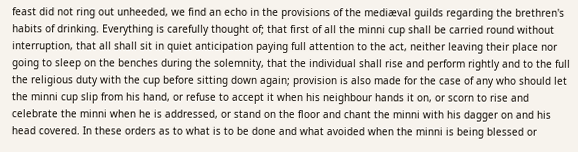feast did not ring out unheeded, we find an echo in the provisions of the mediæval guilds regarding the brethren's habits of drinking. Everything is carefully thought of; that first of all the minni cup shall be carried round without interruption, that all shall sit in quiet anticipation paying full attention to the act, neither leaving their place nor going to sleep on the benches during the solemnity, that the individual shall rise and perform rightly and to the full the religious duty with the cup before sitting down again; provision is also made for the case of any who should let the minni cup slip from his hand, or refuse to accept it when his neighbour hands it on, or scorn to rise and celebrate the minni when he is addressed, or stand on the floor and chant the minni with his dagger on and his head covered. In these orders as to what is to be done and what avoided when the minni is being blessed or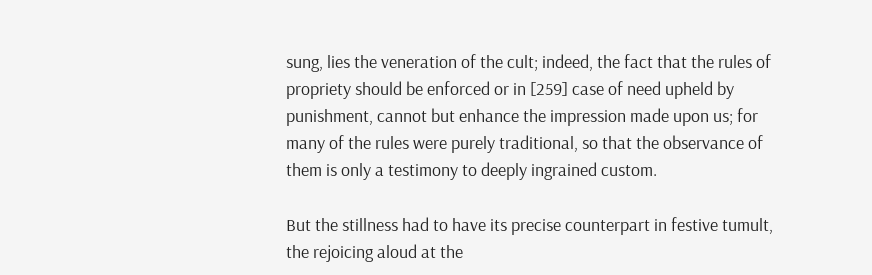sung, lies the veneration of the cult; indeed, the fact that the rules of propriety should be enforced or in [259] case of need upheld by punishment, cannot but enhance the impression made upon us; for many of the rules were purely traditional, so that the observance of them is only a testimony to deeply ingrained custom.

But the stillness had to have its precise counterpart in festive tumult, the rejoicing aloud at the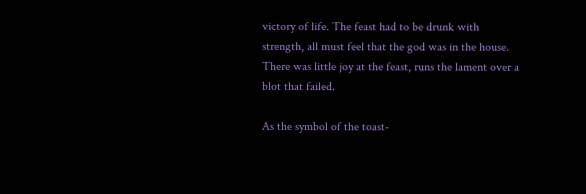victory of life. The feast had to be drunk with strength, all must feel that the god was in the house. There was little joy at the feast, runs the lament over a blot that failed.

As the symbol of the toast-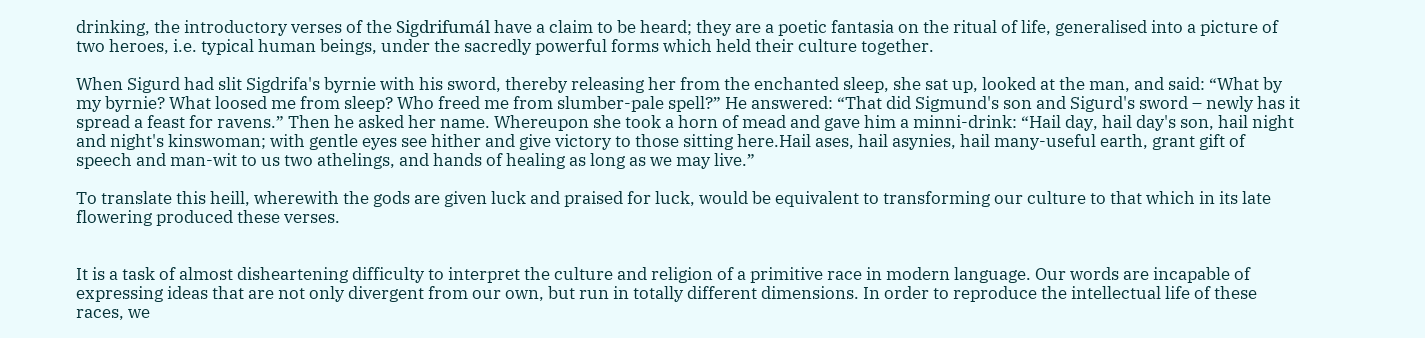drinking, the introductory verses of the Sigdrifumál have a claim to be heard; they are a poetic fantasia on the ritual of life, generalised into a picture of two heroes, i.e. typical human beings, under the sacredly powerful forms which held their culture together.

When Sigurd had slit Sigdrifa's byrnie with his sword, thereby releasing her from the enchanted sleep, she sat up, looked at the man, and said: “What by my byrnie? What loosed me from sleep? Who freed me from slumber-pale spell?” He answered: “That did Sigmund's son and Sigurd's sword – newly has it spread a feast for ravens.” Then he asked her name. Whereupon she took a horn of mead and gave him a minni-drink: “Hail day, hail day's son, hail night and night's kinswoman; with gentle eyes see hither and give victory to those sitting here.Hail ases, hail asynies, hail many-useful earth, grant gift of speech and man-wit to us two athelings, and hands of healing as long as we may live.”

To translate this heill, wherewith the gods are given luck and praised for luck, would be equivalent to transforming our culture to that which in its late flowering produced these verses.


It is a task of almost disheartening difficulty to interpret the culture and religion of a primitive race in modern language. Our words are incapable of expressing ideas that are not only divergent from our own, but run in totally different dimensions. In order to reproduce the intellectual life of these races, we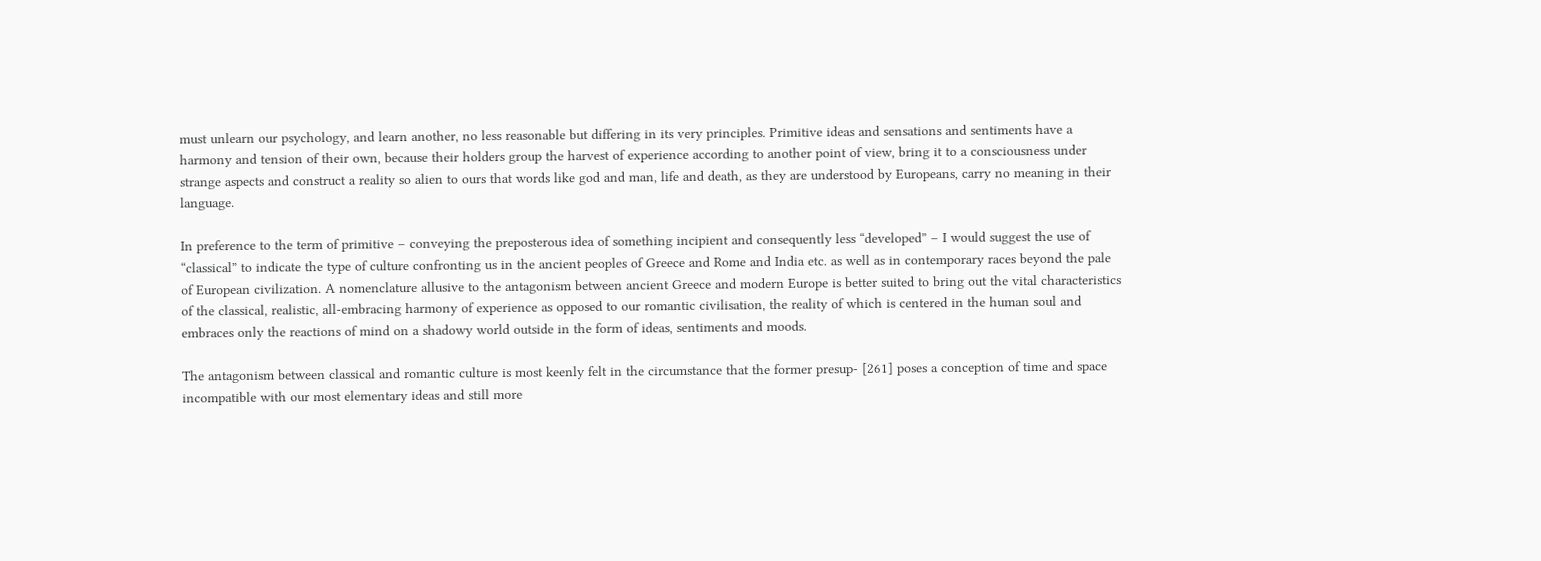must unlearn our psychology, and learn another, no less reasonable but differing in its very principles. Primitive ideas and sensations and sentiments have a harmony and tension of their own, because their holders group the harvest of experience according to another point of view, bring it to a consciousness under strange aspects and construct a reality so alien to ours that words like god and man, life and death, as they are understood by Europeans, carry no meaning in their language.

In preference to the term of primitive – conveying the preposterous idea of something incipient and consequently less “developed” – I would suggest the use of “classical” to indicate the type of culture confronting us in the ancient peoples of Greece and Rome and India etc. as well as in contemporary races beyond the pale of European civilization. A nomenclature allusive to the antagonism between ancient Greece and modern Europe is better suited to bring out the vital characteristics of the classical, realistic, all-embracing harmony of experience as opposed to our romantic civilisation, the reality of which is centered in the human soul and embraces only the reactions of mind on a shadowy world outside in the form of ideas, sentiments and moods.

The antagonism between classical and romantic culture is most keenly felt in the circumstance that the former presup- [261] poses a conception of time and space incompatible with our most elementary ideas and still more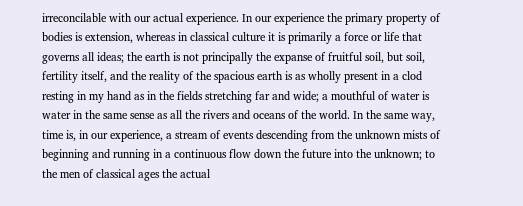irreconcilable with our actual experience. In our experience the primary property of bodies is extension, whereas in classical culture it is primarily a force or life that governs all ideas; the earth is not principally the expanse of fruitful soil, but soil, fertility itself, and the reality of the spacious earth is as wholly present in a clod resting in my hand as in the fields stretching far and wide; a mouthful of water is water in the same sense as all the rivers and oceans of the world. In the same way, time is, in our experience, a stream of events descending from the unknown mists of beginning and running in a continuous flow down the future into the unknown; to the men of classical ages the actual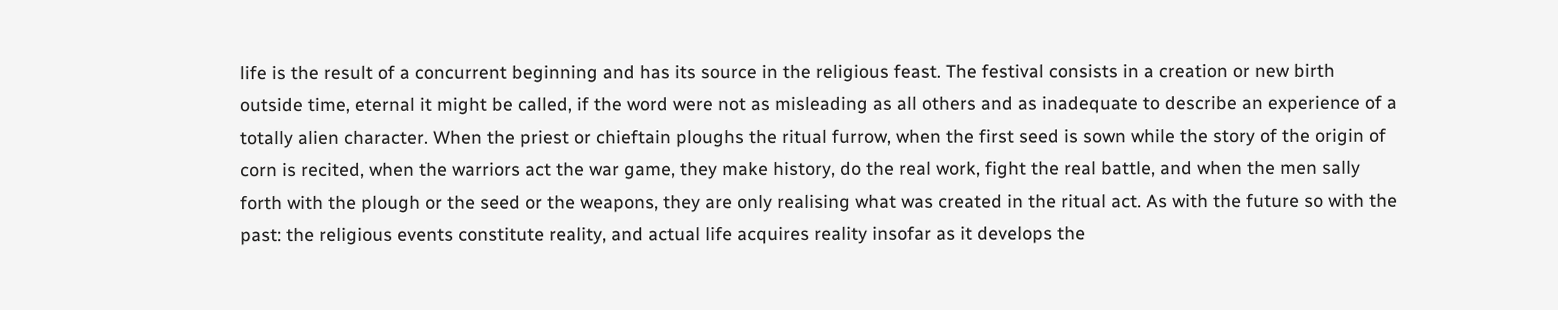life is the result of a concurrent beginning and has its source in the religious feast. The festival consists in a creation or new birth outside time, eternal it might be called, if the word were not as misleading as all others and as inadequate to describe an experience of a totally alien character. When the priest or chieftain ploughs the ritual furrow, when the first seed is sown while the story of the origin of corn is recited, when the warriors act the war game, they make history, do the real work, fight the real battle, and when the men sally forth with the plough or the seed or the weapons, they are only realising what was created in the ritual act. As with the future so with the past: the religious events constitute reality, and actual life acquires reality insofar as it develops the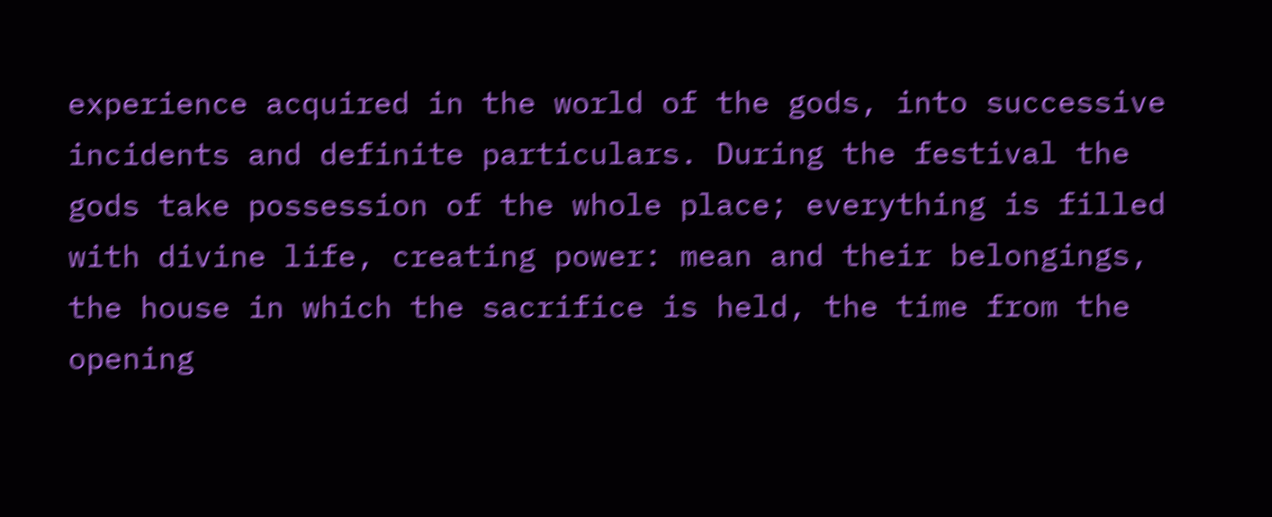experience acquired in the world of the gods, into successive incidents and definite particulars. During the festival the gods take possession of the whole place; everything is filled with divine life, creating power: mean and their belongings, the house in which the sacrifice is held, the time from the opening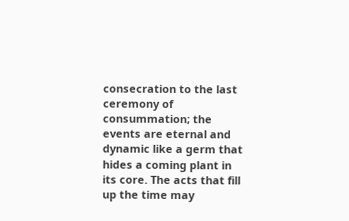consecration to the last ceremony of consummation; the events are eternal and dynamic like a germ that hides a coming plant in its core. The acts that fill up the time may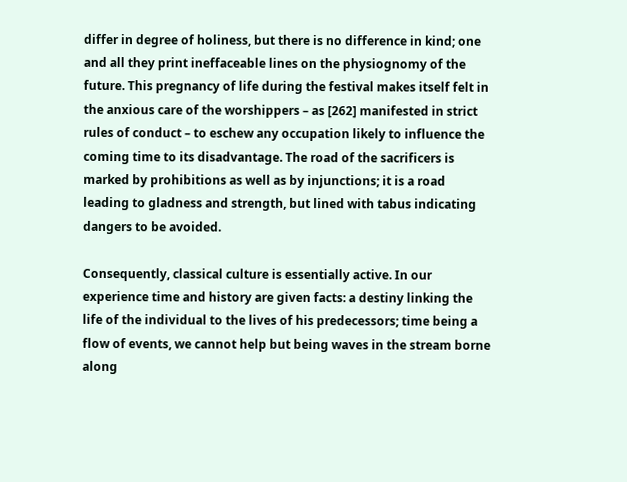differ in degree of holiness, but there is no difference in kind; one and all they print ineffaceable lines on the physiognomy of the future. This pregnancy of life during the festival makes itself felt in the anxious care of the worshippers – as [262] manifested in strict rules of conduct – to eschew any occupation likely to influence the coming time to its disadvantage. The road of the sacrificers is marked by prohibitions as well as by injunctions; it is a road leading to gladness and strength, but lined with tabus indicating dangers to be avoided.

Consequently, classical culture is essentially active. In our experience time and history are given facts: a destiny linking the life of the individual to the lives of his predecessors; time being a flow of events, we cannot help but being waves in the stream borne along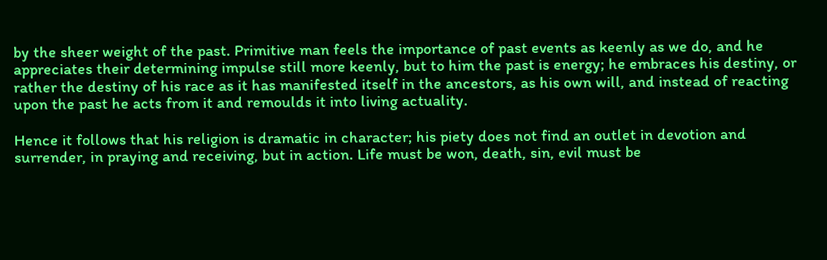by the sheer weight of the past. Primitive man feels the importance of past events as keenly as we do, and he appreciates their determining impulse still more keenly, but to him the past is energy; he embraces his destiny, or rather the destiny of his race as it has manifested itself in the ancestors, as his own will, and instead of reacting upon the past he acts from it and remoulds it into living actuality.

Hence it follows that his religion is dramatic in character; his piety does not find an outlet in devotion and surrender, in praying and receiving, but in action. Life must be won, death, sin, evil must be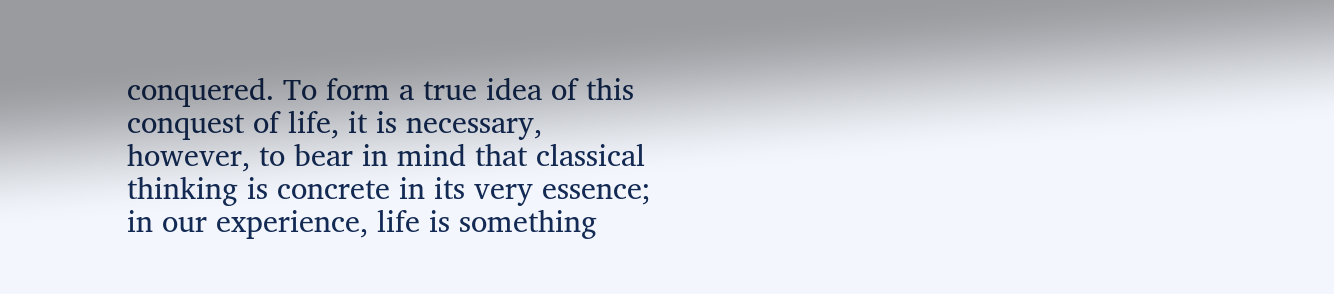conquered. To form a true idea of this conquest of life, it is necessary, however, to bear in mind that classical thinking is concrete in its very essence; in our experience, life is something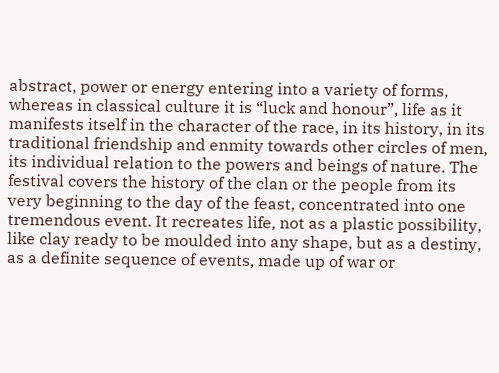abstract, power or energy entering into a variety of forms, whereas in classical culture it is “luck and honour”, life as it manifests itself in the character of the race, in its history, in its traditional friendship and enmity towards other circles of men, its individual relation to the powers and beings of nature. The festival covers the history of the clan or the people from its very beginning to the day of the feast, concentrated into one tremendous event. It recreates life, not as a plastic possibility, like clay ready to be moulded into any shape, but as a destiny, as a definite sequence of events, made up of war or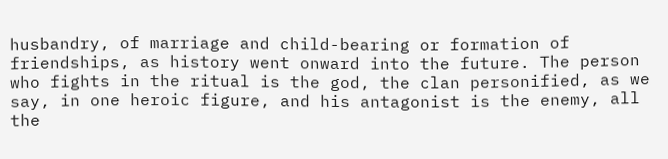husbandry, of marriage and child-bearing or formation of friendships, as history went onward into the future. The person who fights in the ritual is the god, the clan personified, as we say, in one heroic figure, and his antagonist is the enemy, all the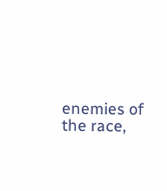enemies of the race,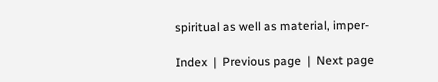spiritual as well as material, imper-

Index  |  Previous page  |  Next page